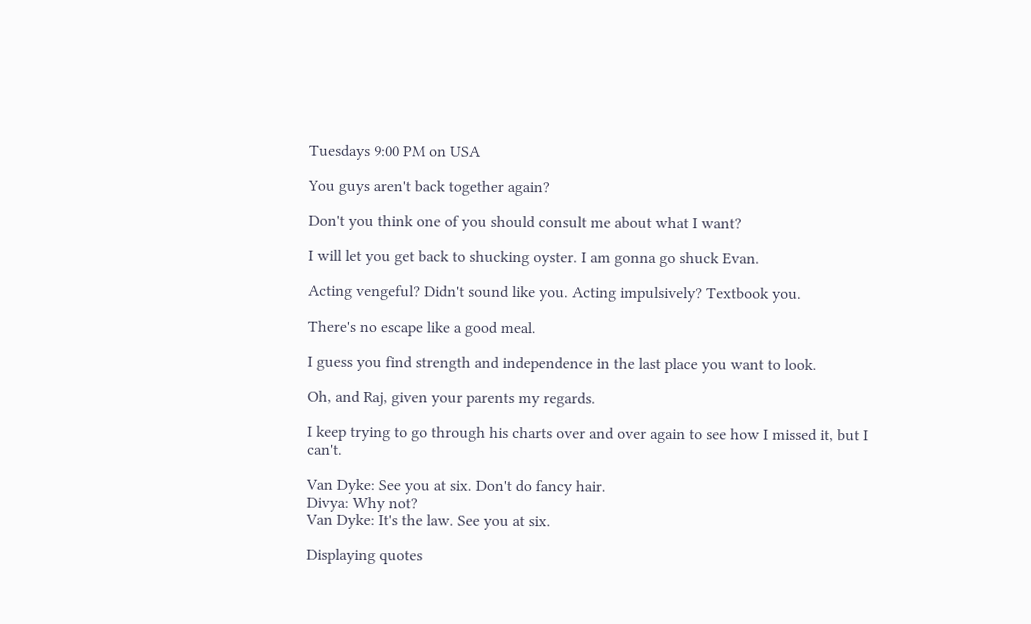Tuesdays 9:00 PM on USA

You guys aren't back together again?

Don't you think one of you should consult me about what I want?

I will let you get back to shucking oyster. I am gonna go shuck Evan.

Acting vengeful? Didn't sound like you. Acting impulsively? Textbook you.

There's no escape like a good meal.

I guess you find strength and independence in the last place you want to look.

Oh, and Raj, given your parents my regards.

I keep trying to go through his charts over and over again to see how I missed it, but I can't.

Van Dyke: See you at six. Don't do fancy hair.
Divya: Why not?
Van Dyke: It's the law. See you at six.

Displaying quotes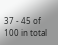37 - 45 of 100 in total